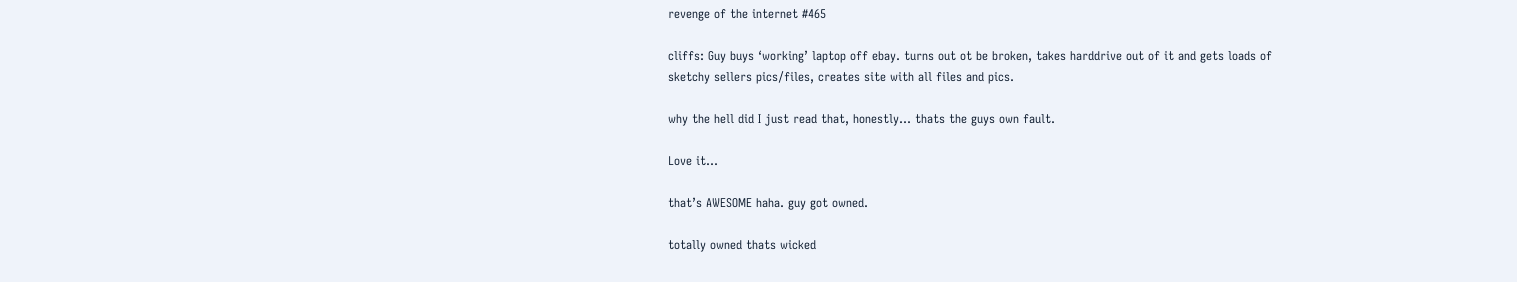revenge of the internet #465

cliffs: Guy buys ‘working’ laptop off ebay. turns out ot be broken, takes harddrive out of it and gets loads of sketchy sellers pics/files, creates site with all files and pics.

why the hell did I just read that, honestly… thats the guys own fault.

Love it…

that’s AWESOME haha. guy got owned.

totally owned thats wicked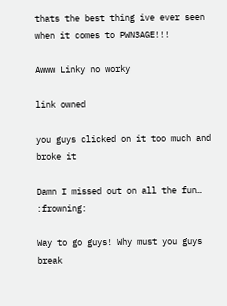thats the best thing ive ever seen when it comes to PWN3AGE!!!

Awww Linky no worky

link owned

you guys clicked on it too much and broke it

Damn I missed out on all the fun… :frowning:

Way to go guys! Why must you guys break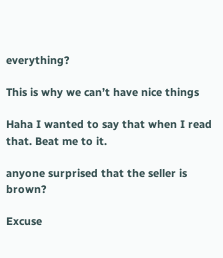everything?

This is why we can’t have nice things

Haha I wanted to say that when I read that. Beat me to it.

anyone surprised that the seller is brown?

Excuse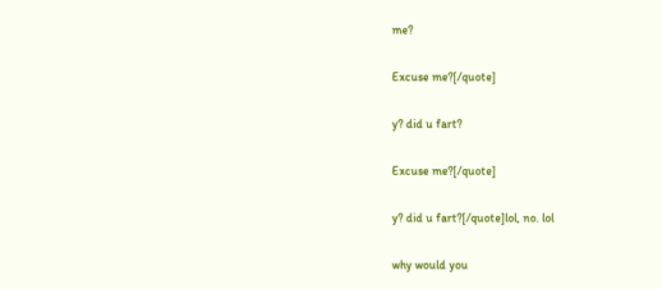me?

Excuse me?[/quote]

y? did u fart?

Excuse me?[/quote]

y? did u fart?[/quote]lol, no. lol

why would you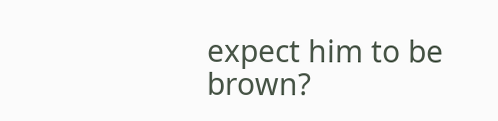expect him to be brown?